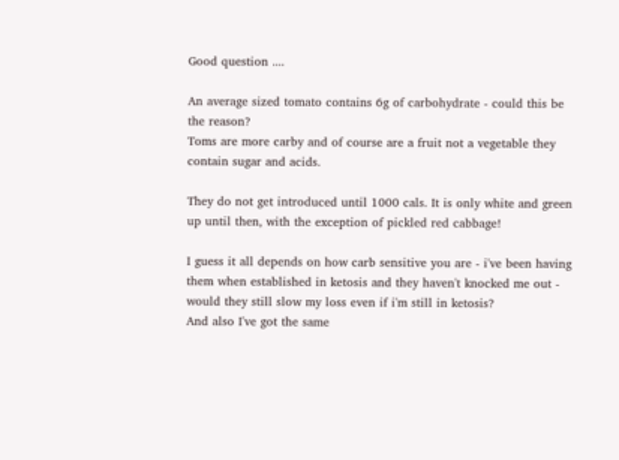Good question ....

An average sized tomato contains 6g of carbohydrate - could this be the reason?
Toms are more carby and of course are a fruit not a vegetable they contain sugar and acids.

They do not get introduced until 1000 cals. It is only white and green up until then, with the exception of pickled red cabbage!

I guess it all depends on how carb sensitive you are - i've been having them when established in ketosis and they haven't knocked me out - would they still slow my loss even if i'm still in ketosis?
And also I've got the same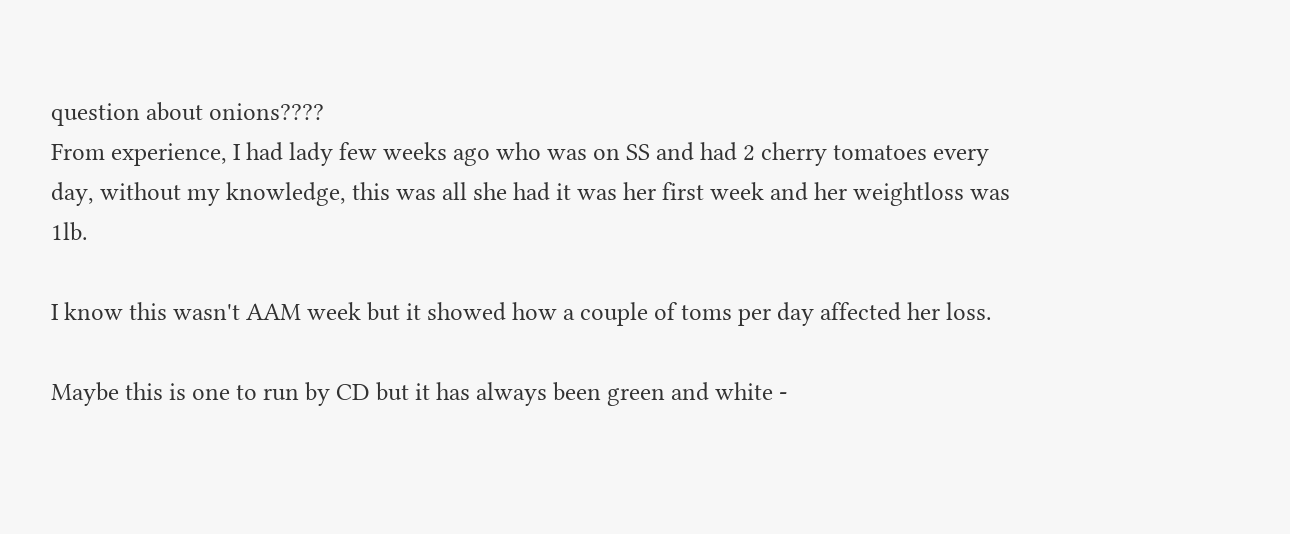question about onions????
From experience, I had lady few weeks ago who was on SS and had 2 cherry tomatoes every day, without my knowledge, this was all she had it was her first week and her weightloss was 1lb.

I know this wasn't AAM week but it showed how a couple of toms per day affected her loss.

Maybe this is one to run by CD but it has always been green and white -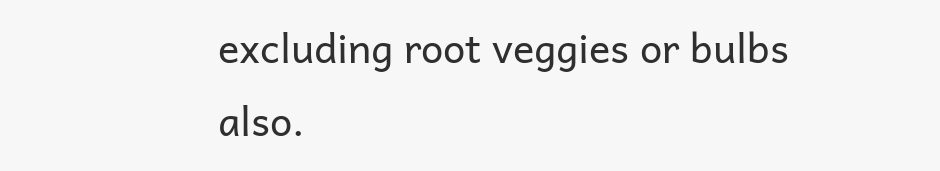excluding root veggies or bulbs also.